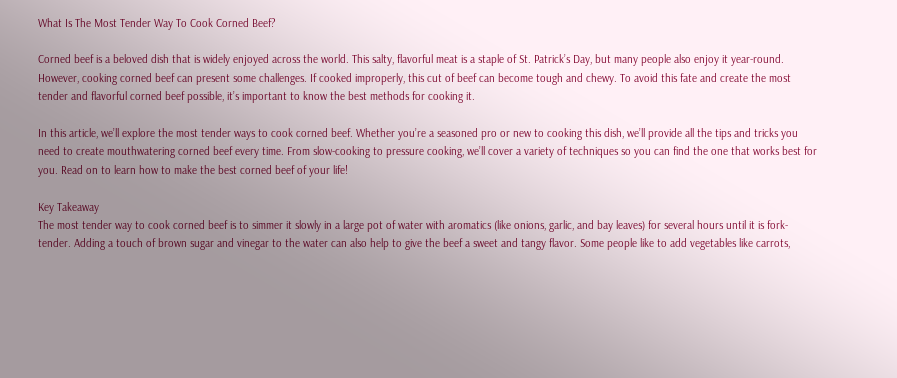What Is The Most Tender Way To Cook Corned Beef?

Corned beef is a beloved dish that is widely enjoyed across the world. This salty, flavorful meat is a staple of St. Patrick’s Day, but many people also enjoy it year-round. However, cooking corned beef can present some challenges. If cooked improperly, this cut of beef can become tough and chewy. To avoid this fate and create the most tender and flavorful corned beef possible, it’s important to know the best methods for cooking it.

In this article, we’ll explore the most tender ways to cook corned beef. Whether you’re a seasoned pro or new to cooking this dish, we’ll provide all the tips and tricks you need to create mouthwatering corned beef every time. From slow-cooking to pressure cooking, we’ll cover a variety of techniques so you can find the one that works best for you. Read on to learn how to make the best corned beef of your life!

Key Takeaway
The most tender way to cook corned beef is to simmer it slowly in a large pot of water with aromatics (like onions, garlic, and bay leaves) for several hours until it is fork-tender. Adding a touch of brown sugar and vinegar to the water can also help to give the beef a sweet and tangy flavor. Some people like to add vegetables like carrots,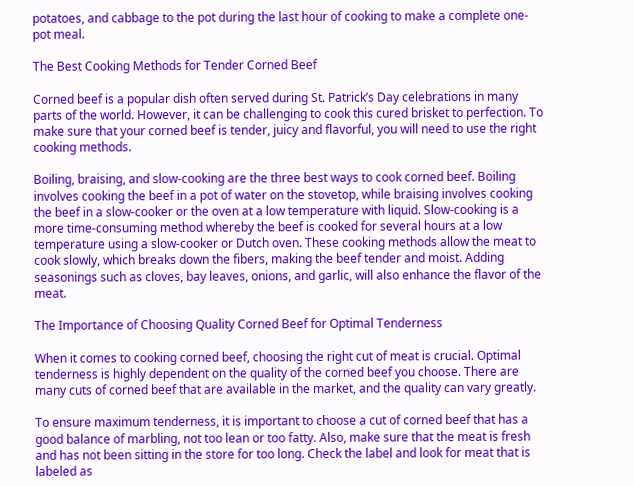potatoes, and cabbage to the pot during the last hour of cooking to make a complete one-pot meal.

The Best Cooking Methods for Tender Corned Beef

Corned beef is a popular dish often served during St. Patrick’s Day celebrations in many parts of the world. However, it can be challenging to cook this cured brisket to perfection. To make sure that your corned beef is tender, juicy and flavorful, you will need to use the right cooking methods.

Boiling, braising, and slow-cooking are the three best ways to cook corned beef. Boiling involves cooking the beef in a pot of water on the stovetop, while braising involves cooking the beef in a slow-cooker or the oven at a low temperature with liquid. Slow-cooking is a more time-consuming method whereby the beef is cooked for several hours at a low temperature using a slow-cooker or Dutch oven. These cooking methods allow the meat to cook slowly, which breaks down the fibers, making the beef tender and moist. Adding seasonings such as cloves, bay leaves, onions, and garlic, will also enhance the flavor of the meat.

The Importance of Choosing Quality Corned Beef for Optimal Tenderness

When it comes to cooking corned beef, choosing the right cut of meat is crucial. Optimal tenderness is highly dependent on the quality of the corned beef you choose. There are many cuts of corned beef that are available in the market, and the quality can vary greatly.

To ensure maximum tenderness, it is important to choose a cut of corned beef that has a good balance of marbling, not too lean or too fatty. Also, make sure that the meat is fresh and has not been sitting in the store for too long. Check the label and look for meat that is labeled as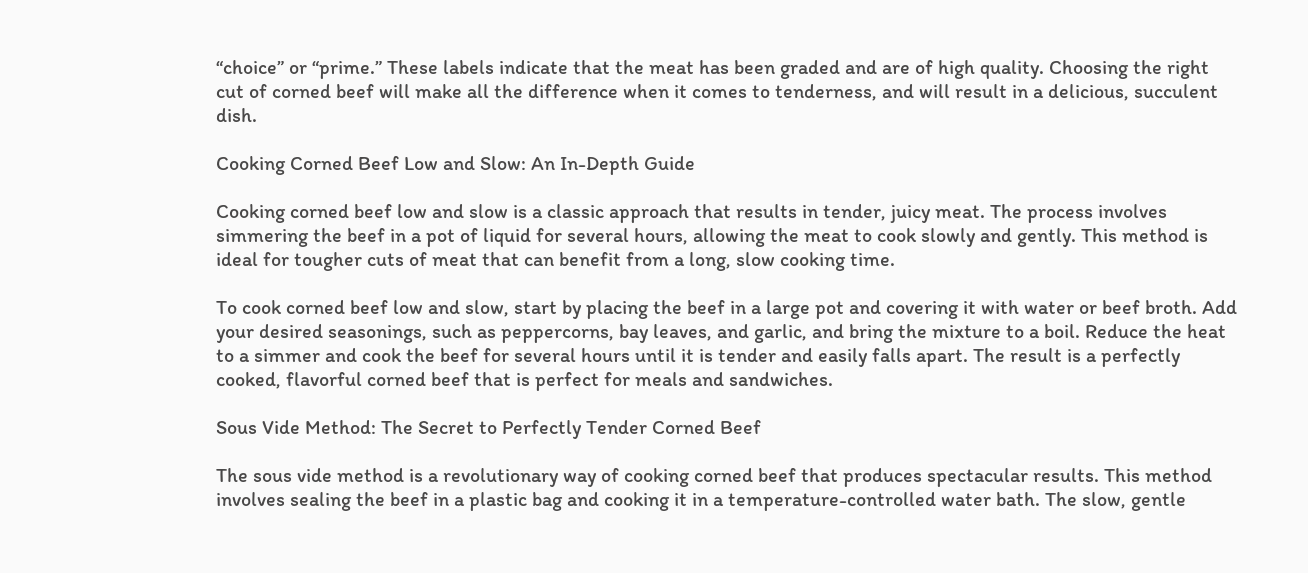“choice” or “prime.” These labels indicate that the meat has been graded and are of high quality. Choosing the right cut of corned beef will make all the difference when it comes to tenderness, and will result in a delicious, succulent dish.

Cooking Corned Beef Low and Slow: An In-Depth Guide

Cooking corned beef low and slow is a classic approach that results in tender, juicy meat. The process involves simmering the beef in a pot of liquid for several hours, allowing the meat to cook slowly and gently. This method is ideal for tougher cuts of meat that can benefit from a long, slow cooking time.

To cook corned beef low and slow, start by placing the beef in a large pot and covering it with water or beef broth. Add your desired seasonings, such as peppercorns, bay leaves, and garlic, and bring the mixture to a boil. Reduce the heat to a simmer and cook the beef for several hours until it is tender and easily falls apart. The result is a perfectly cooked, flavorful corned beef that is perfect for meals and sandwiches.

Sous Vide Method: The Secret to Perfectly Tender Corned Beef

The sous vide method is a revolutionary way of cooking corned beef that produces spectacular results. This method involves sealing the beef in a plastic bag and cooking it in a temperature-controlled water bath. The slow, gentle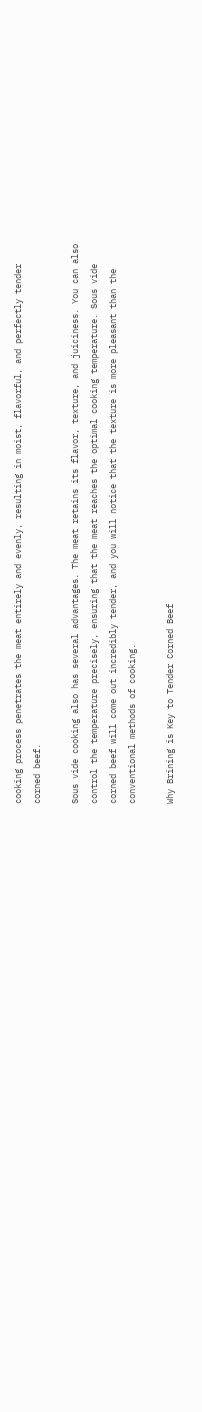cooking process penetrates the meat entirely and evenly, resulting in moist, flavorful, and perfectly tender corned beef.

Sous vide cooking also has several advantages. The meat retains its flavor, texture, and juiciness. You can also control the temperature precisely, ensuring that the meat reaches the optimal cooking temperature. Sous vide corned beef will come out incredibly tender, and you will notice that the texture is more pleasant than the conventional methods of cooking.

Why Brining is Key to Tender Corned Beef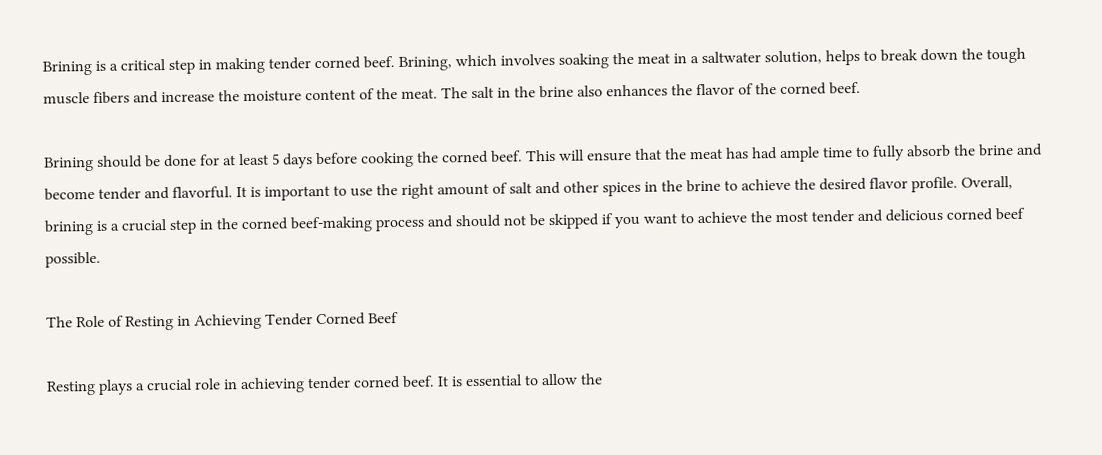Brining is a critical step in making tender corned beef. Brining, which involves soaking the meat in a saltwater solution, helps to break down the tough muscle fibers and increase the moisture content of the meat. The salt in the brine also enhances the flavor of the corned beef.

Brining should be done for at least 5 days before cooking the corned beef. This will ensure that the meat has had ample time to fully absorb the brine and become tender and flavorful. It is important to use the right amount of salt and other spices in the brine to achieve the desired flavor profile. Overall, brining is a crucial step in the corned beef-making process and should not be skipped if you want to achieve the most tender and delicious corned beef possible.

The Role of Resting in Achieving Tender Corned Beef

Resting plays a crucial role in achieving tender corned beef. It is essential to allow the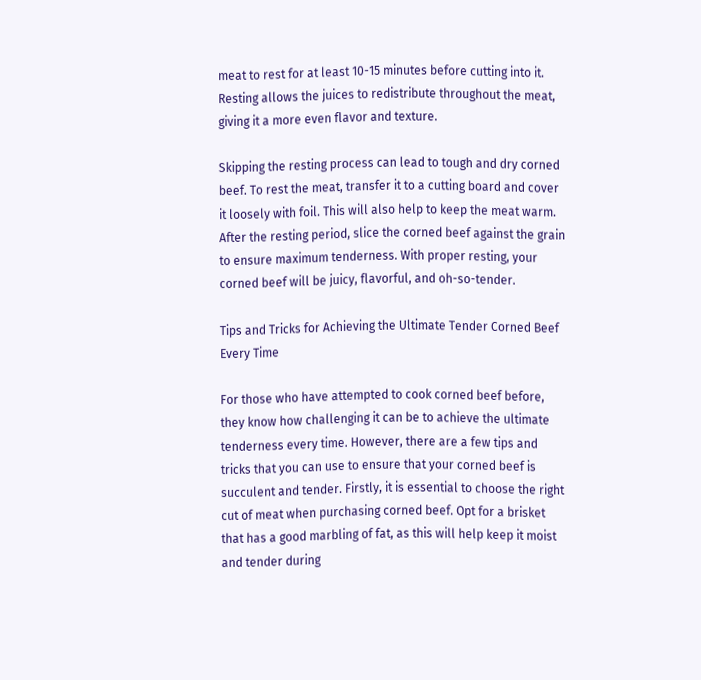meat to rest for at least 10-15 minutes before cutting into it. Resting allows the juices to redistribute throughout the meat, giving it a more even flavor and texture.

Skipping the resting process can lead to tough and dry corned beef. To rest the meat, transfer it to a cutting board and cover it loosely with foil. This will also help to keep the meat warm. After the resting period, slice the corned beef against the grain to ensure maximum tenderness. With proper resting, your corned beef will be juicy, flavorful, and oh-so-tender.

Tips and Tricks for Achieving the Ultimate Tender Corned Beef Every Time

For those who have attempted to cook corned beef before, they know how challenging it can be to achieve the ultimate tenderness every time. However, there are a few tips and tricks that you can use to ensure that your corned beef is succulent and tender. Firstly, it is essential to choose the right cut of meat when purchasing corned beef. Opt for a brisket that has a good marbling of fat, as this will help keep it moist and tender during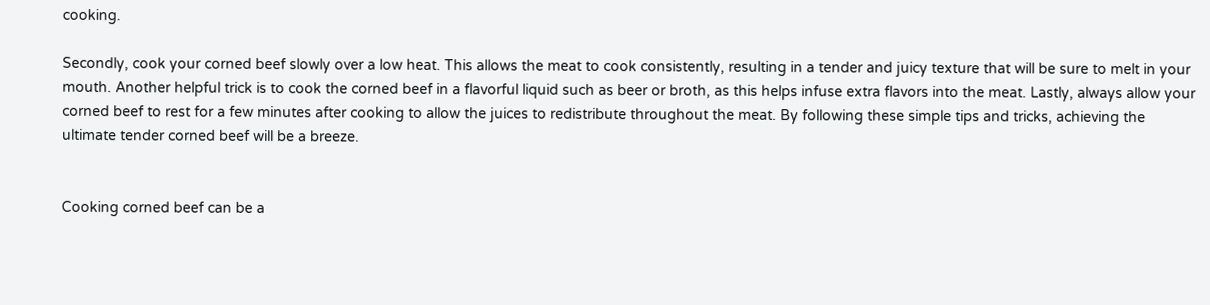cooking.

Secondly, cook your corned beef slowly over a low heat. This allows the meat to cook consistently, resulting in a tender and juicy texture that will be sure to melt in your mouth. Another helpful trick is to cook the corned beef in a flavorful liquid such as beer or broth, as this helps infuse extra flavors into the meat. Lastly, always allow your corned beef to rest for a few minutes after cooking to allow the juices to redistribute throughout the meat. By following these simple tips and tricks, achieving the ultimate tender corned beef will be a breeze.


Cooking corned beef can be a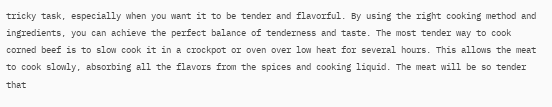tricky task, especially when you want it to be tender and flavorful. By using the right cooking method and ingredients, you can achieve the perfect balance of tenderness and taste. The most tender way to cook corned beef is to slow cook it in a crockpot or oven over low heat for several hours. This allows the meat to cook slowly, absorbing all the flavors from the spices and cooking liquid. The meat will be so tender that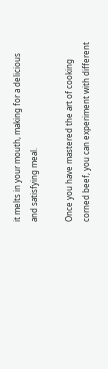it melts in your mouth, making for a delicious and satisfying meal.

Once you have mastered the art of cooking corned beef, you can experiment with different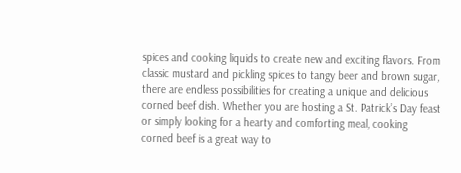spices and cooking liquids to create new and exciting flavors. From classic mustard and pickling spices to tangy beer and brown sugar, there are endless possibilities for creating a unique and delicious corned beef dish. Whether you are hosting a St. Patrick’s Day feast or simply looking for a hearty and comforting meal, cooking corned beef is a great way to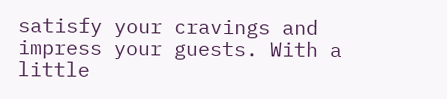satisfy your cravings and impress your guests. With a little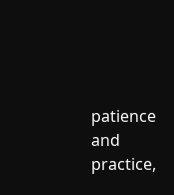patience and practice,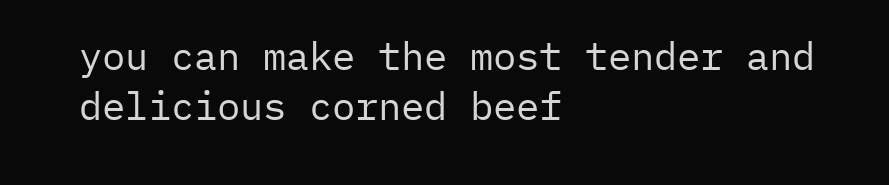you can make the most tender and delicious corned beef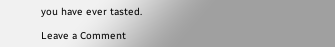you have ever tasted.

Leave a Comment